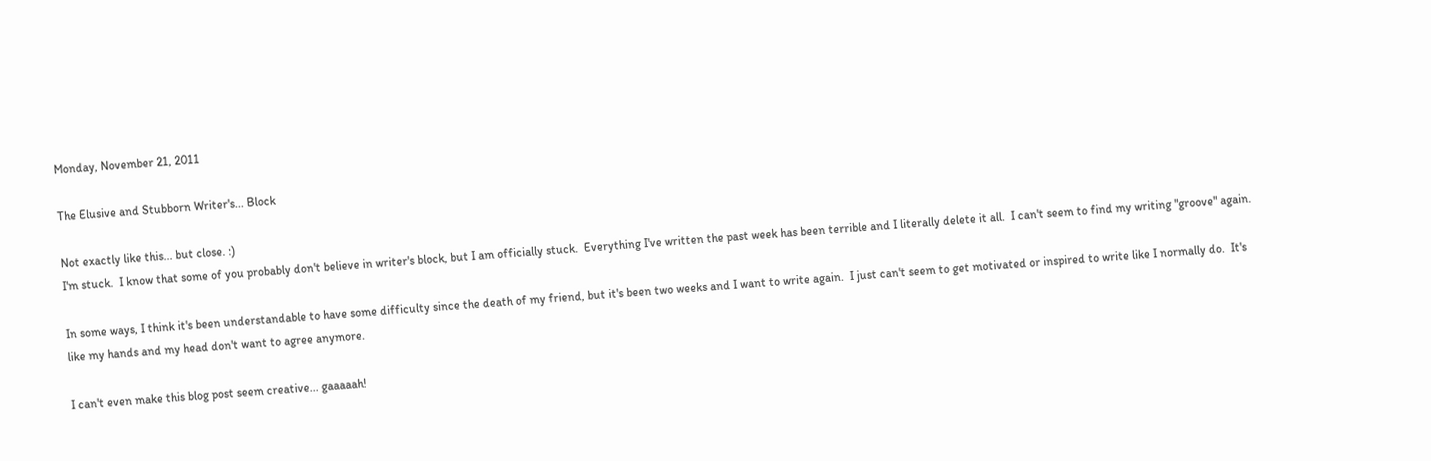Monday, November 21, 2011

The Elusive and Stubborn Writer's... Block

Not exactly like this... but close. :)
I'm stuck.  I know that some of you probably don't believe in writer's block, but I am officially stuck.  Everything I've written the past week has been terrible and I literally delete it all.  I can't seem to find my writing "groove" again.

In some ways, I think it's been understandable to have some difficulty since the death of my friend, but it's been two weeks and I want to write again.  I just can't seem to get motivated or inspired to write like I normally do.  It's like my hands and my head don't want to agree anymore.

I can't even make this blog post seem creative... gaaaaah!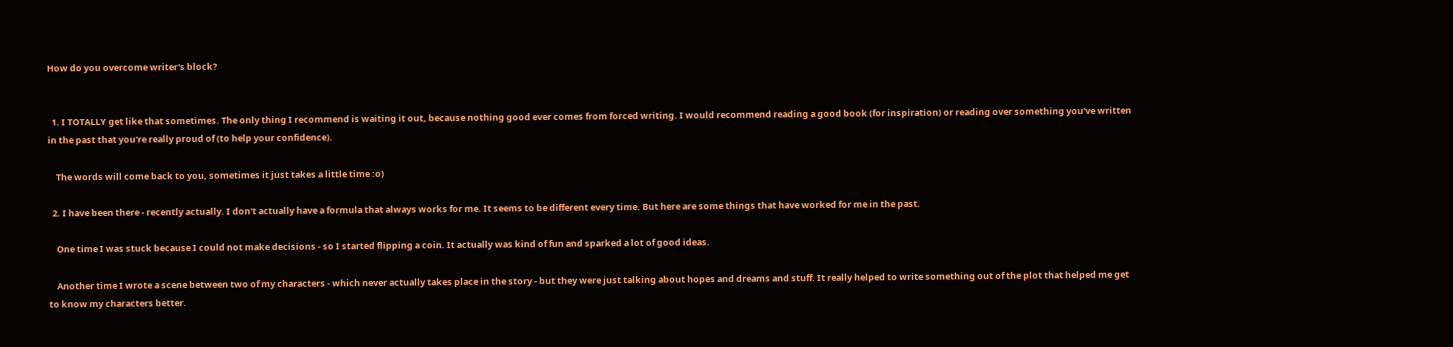How do you overcome writer's block?


  1. I TOTALLY get like that sometimes. The only thing I recommend is waiting it out, because nothing good ever comes from forced writing. I would recommend reading a good book (for inspiration) or reading over something you've written in the past that you're really proud of (to help your confidence).

    The words will come back to you, sometimes it just takes a little time :o)

  2. I have been there - recently actually. I don't actually have a formula that always works for me. It seems to be different every time. But here are some things that have worked for me in the past.

    One time I was stuck because I could not make decisions - so I started flipping a coin. It actually was kind of fun and sparked a lot of good ideas.

    Another time I wrote a scene between two of my characters - which never actually takes place in the story - but they were just talking about hopes and dreams and stuff. It really helped to write something out of the plot that helped me get to know my characters better.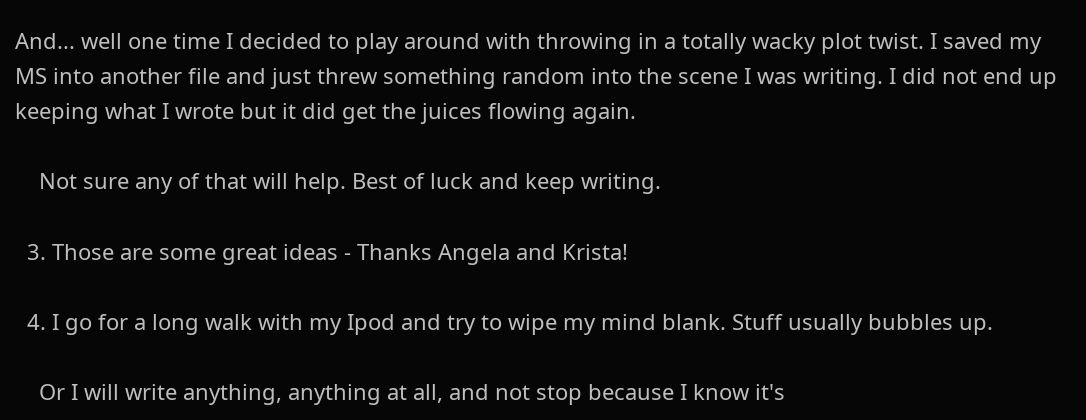And... well one time I decided to play around with throwing in a totally wacky plot twist. I saved my MS into another file and just threw something random into the scene I was writing. I did not end up keeping what I wrote but it did get the juices flowing again.

    Not sure any of that will help. Best of luck and keep writing.

  3. Those are some great ideas - Thanks Angela and Krista!

  4. I go for a long walk with my Ipod and try to wipe my mind blank. Stuff usually bubbles up.

    Or I will write anything, anything at all, and not stop because I know it's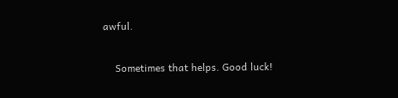awful.

    Sometimes that helps. Good luck!